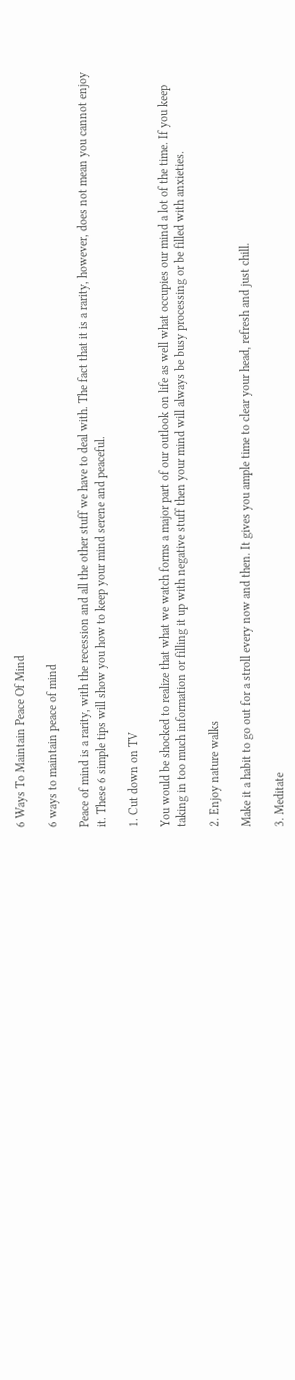6 Ways To Maintain Peace Of Mind

6 ways to maintain peace of mind

Peace of mind is a rarity, with the recession and all the other stuff we have to deal with. The fact that it is a rarity, however, does not mean you cannot enjoy it. These 6 simple tips will show you how to keep your mind serene and peaceful.

1. Cut down on TV

You would be shocked to realize that what we watch forms a major part of our outlook on life as well what occupies our mind a lot of the time. If you keep taking in too much information or filling it up with negative stuff then your mind will always be busy processing or be filled with anxieties.

2. Enjoy nature walks

Make it a habit to go out for a stroll every now and then. It gives you ample time to clear your head, refresh and just chill.

3. Meditate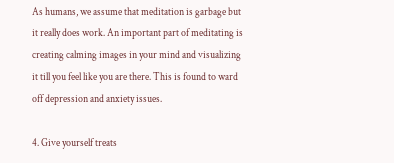As humans, we assume that meditation is garbage but it really does work. An important part of meditating is creating calming images in your mind and visualizing it till you feel like you are there. This is found to ward off depression and anxiety issues.

4. Give yourself treats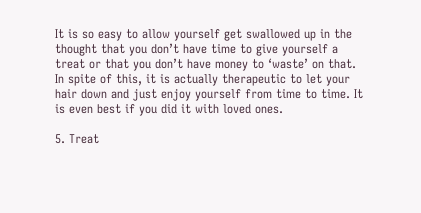It is so easy to allow yourself get swallowed up in the thought that you don’t have time to give yourself a treat or that you don’t have money to ‘waste’ on that. In spite of this, it is actually therapeutic to let your hair down and just enjoy yourself from time to time. It is even best if you did it with loved ones.

5. Treat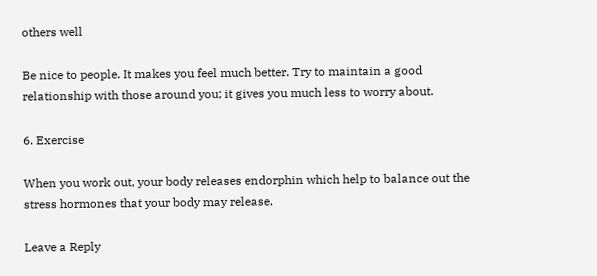others well

Be nice to people. It makes you feel much better. Try to maintain a good relationship with those around you; it gives you much less to worry about.

6. Exercise

When you work out, your body releases endorphin which help to balance out the stress hormones that your body may release.

Leave a Reply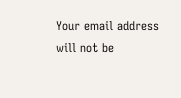Your email address will not be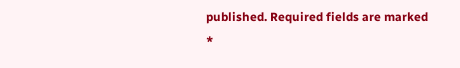published. Required fields are marked *